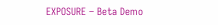EXPOSURE – Beta Demo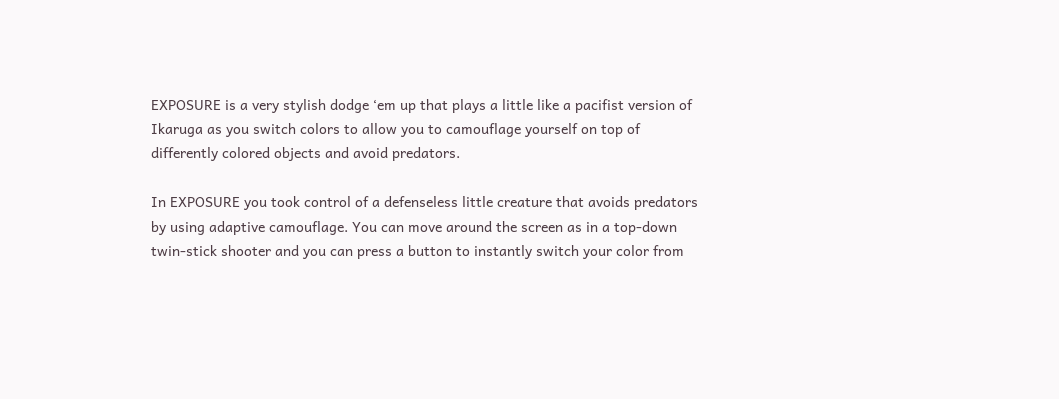EXPOSURE is a very stylish dodge ‘em up that plays a little like a pacifist version of Ikaruga as you switch colors to allow you to camouflage yourself on top of differently colored objects and avoid predators.

In EXPOSURE you took control of a defenseless little creature that avoids predators by using adaptive camouflage. You can move around the screen as in a top-down twin-stick shooter and you can press a button to instantly switch your color from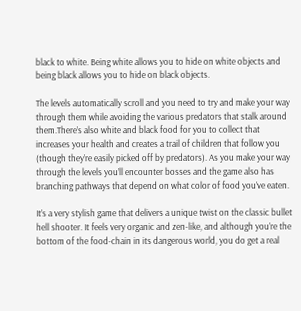black to white. Being white allows you to hide on white objects and being black allows you to hide on black objects.

The levels automatically scroll and you need to try and make your way through them while avoiding the various predators that stalk around them.There’s also white and black food for you to collect that increases your health and creates a trail of children that follow you (though they’re easily picked off by predators). As you make your way through the levels you’ll encounter bosses and the game also has branching pathways that depend on what color of food you’ve eaten.

It’s a very stylish game that delivers a unique twist on the classic bullet hell shooter. It feels very organic and zen-like, and although you’re the bottom of the food-chain in its dangerous world, you do get a real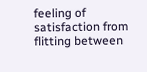feeling of satisfaction from flitting between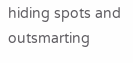hiding spots and outsmarting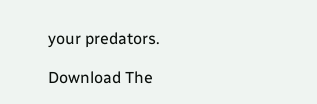your predators.

Download The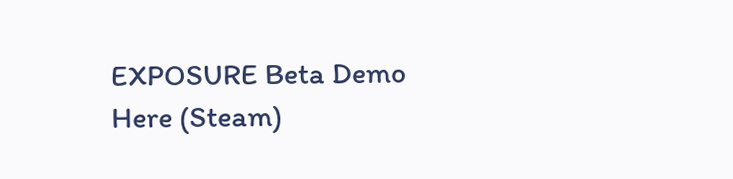EXPOSURE Beta Demo Here (Steam)